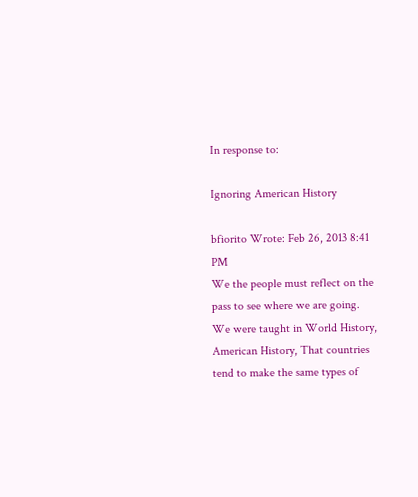In response to:

Ignoring American History

bfiorito Wrote: Feb 26, 2013 8:41 PM
We the people must reflect on the pass to see where we are going. We were taught in World History, American History, That countries tend to make the same types of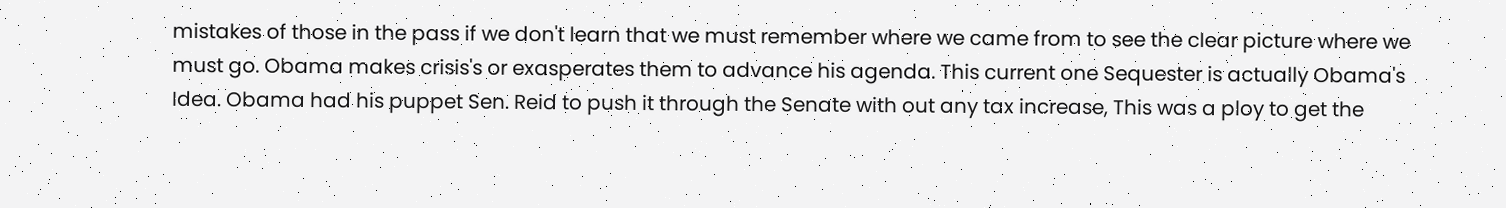mistakes of those in the pass if we don't learn that we must remember where we came from to see the clear picture where we must go. Obama makes crisis's or exasperates them to advance his agenda. This current one Sequester is actually Obama's Idea. Obama had his puppet Sen. Reid to push it through the Senate with out any tax increase, This was a ploy to get the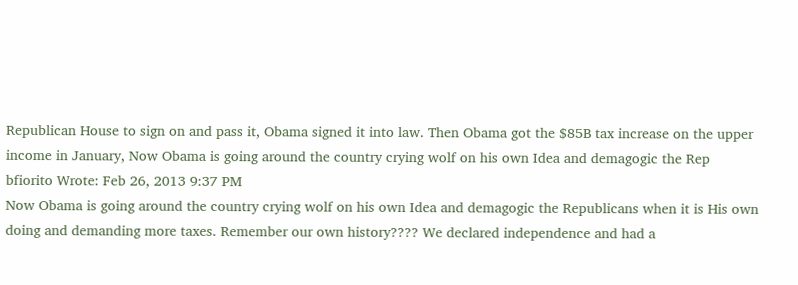Republican House to sign on and pass it, Obama signed it into law. Then Obama got the $85B tax increase on the upper income in January, Now Obama is going around the country crying wolf on his own Idea and demagogic the Rep
bfiorito Wrote: Feb 26, 2013 9:37 PM
Now Obama is going around the country crying wolf on his own Idea and demagogic the Republicans when it is His own doing and demanding more taxes. Remember our own history???? We declared independence and had a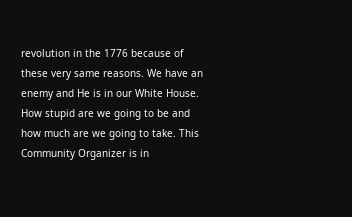revolution in the 1776 because of these very same reasons. We have an enemy and He is in our White House. How stupid are we going to be and how much are we going to take. This Community Organizer is in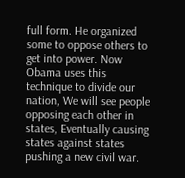full form. He organized some to oppose others to get into power. Now Obama uses this technique to divide our nation, We will see people opposing each other in states, Eventually causing states against states pushing a new civil war.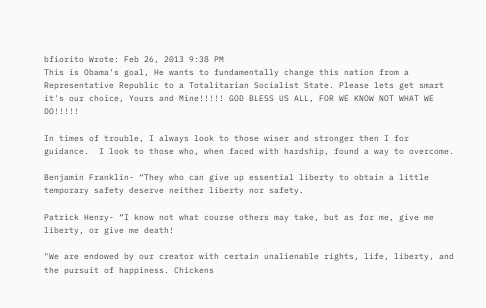bfiorito Wrote: Feb 26, 2013 9:38 PM
This is Obama's goal, He wants to fundamentally change this nation from a Representative Republic to a Totalitarian Socialist State. Please lets get smart it's our choice, Yours and Mine!!!!! GOD BLESS US ALL, FOR WE KNOW NOT WHAT WE DO!!!!!

In times of trouble, I always look to those wiser and stronger then I for guidance.  I look to those who, when faced with hardship, found a way to overcome.

Benjamin Franklin- “They who can give up essential liberty to obtain a little temporary safety deserve neither liberty nor safety.

Patrick Henry- “I know not what course others may take, but as for me, give me liberty, or give me death!

"We are endowed by our creator with certain unalienable rights, life, liberty, and the pursuit of happiness. Chickens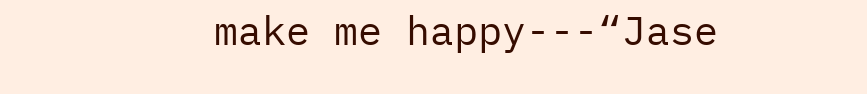make me happy---“Jase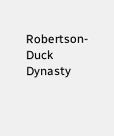Robertson- Duck Dynasty